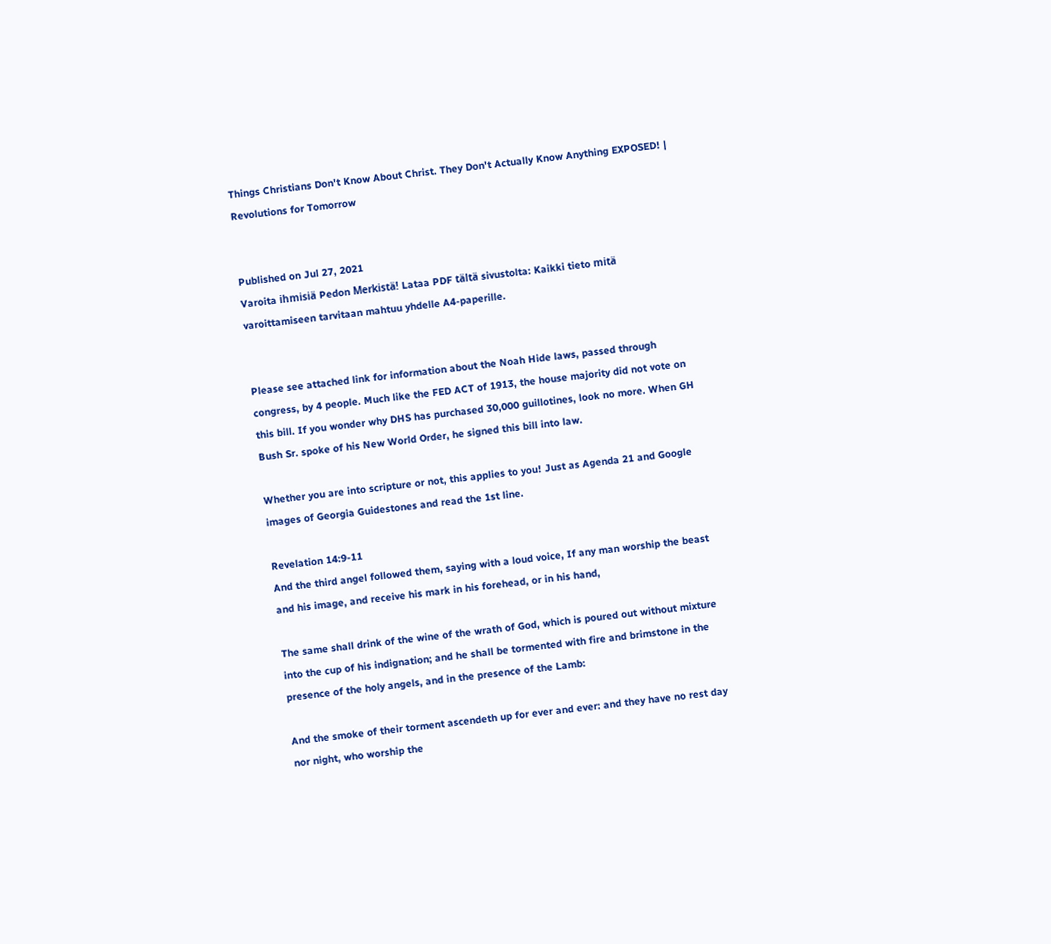Things Christians Don't Know About Christ. They Don't Actually Know Anything EXPOSED! | Revolutions for Tomorrow


Published on Jul 27, 2021
Varoita ihmisiä Pedon Merkistä! Lataa PDF tältä sivustolta: Kaikki tieto mitä varoittamiseen tarvitaan mahtuu yhdelle A4-paperille.


Please see attached link for information about the Noah Hide laws, passed through congress, by 4 people. Much like the FED ACT of 1913, the house majority did not vote on this bill. If you wonder why DHS has purchased 30,000 guillotines, look no more. When GH Bush Sr. spoke of his New World Order, he signed this bill into law.

Whether you are into scripture or not, this applies to you! Just as Agenda 21 and Google images of Georgia Guidestones and read the 1st line.

Revelation 14:9-11
And the third angel followed them, saying with a loud voice, If any man worship the beast and his image, and receive his mark in his forehead, or in his hand,

The same shall drink of the wine of the wrath of God, which is poured out without mixture into the cup of his indignation; and he shall be tormented with fire and brimstone in the presence of the holy angels, and in the presence of the Lamb:

And the smoke of their torment ascendeth up for ever and ever: and they have no rest day nor night, who worship the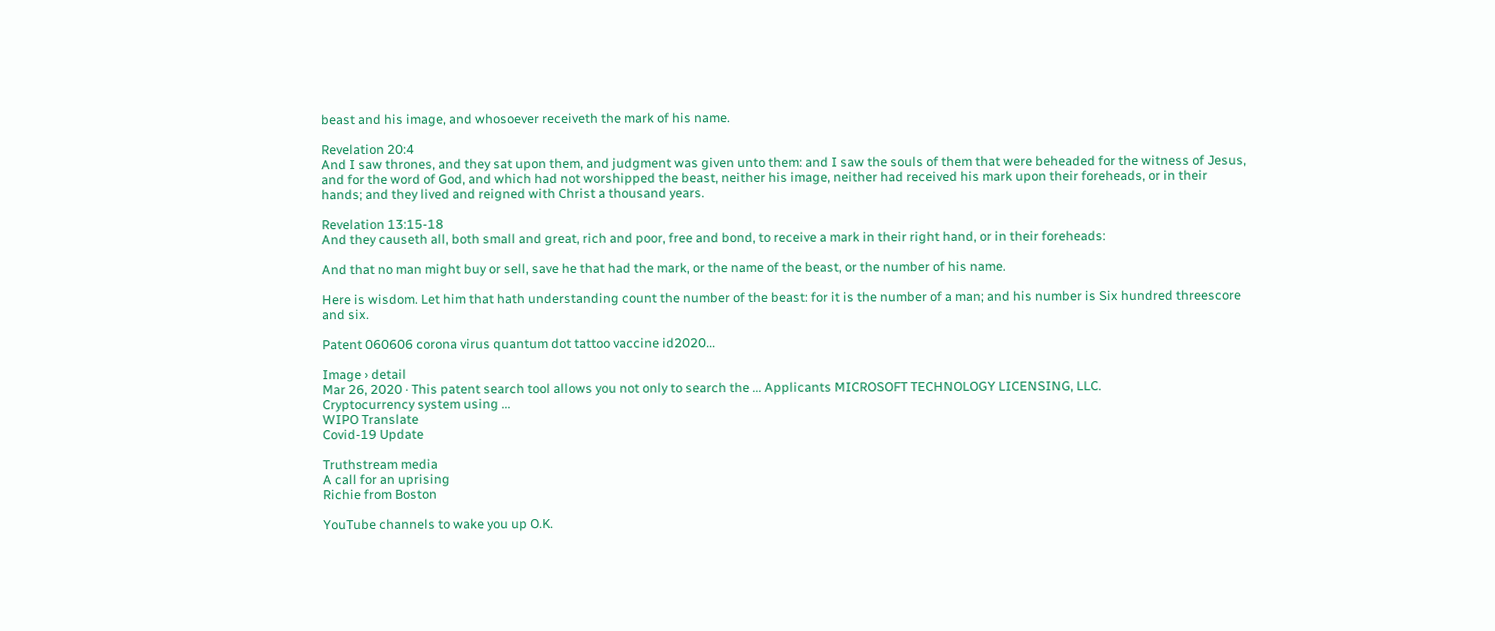beast and his image, and whosoever receiveth the mark of his name.

Revelation 20:4
And I saw thrones, and they sat upon them, and judgment was given unto them: and I saw the souls of them that were beheaded for the witness of Jesus, and for the word of God, and which had not worshipped the beast, neither his image, neither had received his mark upon their foreheads, or in their hands; and they lived and reigned with Christ a thousand years.

Revelation 13:15-18
And they causeth all, both small and great, rich and poor, free and bond, to receive a mark in their right hand, or in their foreheads:

And that no man might buy or sell, save he that had the mark, or the name of the beast, or the number of his name.

Here is wisdom. Let him that hath understanding count the number of the beast: for it is the number of a man; and his number is Six hundred threescore and six.

Patent 060606 corona virus quantum dot tattoo vaccine id2020...

Image › detail
Mar 26, 2020 · This patent search tool allows you not only to search the ... Applicants MICROSOFT TECHNOLOGY LICENSING, LLC.
Cryptocurrency system using ...
WIPO Translate
Covid-19 Update

Truthstream media
A call for an uprising
Richie from Boston

YouTube channels to wake you up O.K.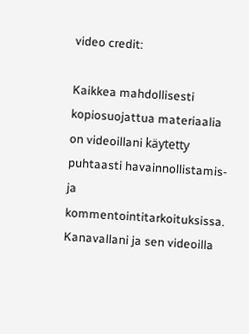video credit:

Kaikkea mahdollisesti kopiosuojattua materiaalia on videoillani käytetty puhtaasti havainnollistamis- ja kommentointitarkoituksissa. Kanavallani ja sen videoilla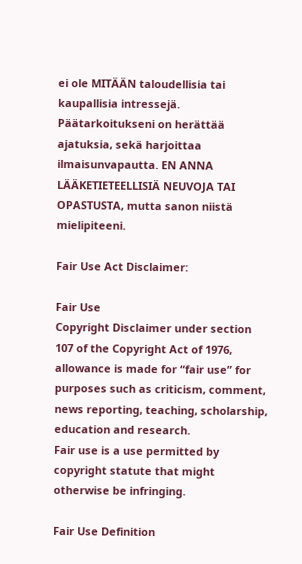ei ole MITÄÄN taloudellisia tai kaupallisia intressejä. Päätarkoitukseni on herättää ajatuksia, sekä harjoittaa ilmaisunvapautta. EN ANNA LÄÄKETIETEELLISIÄ NEUVOJA TAI OPASTUSTA, mutta sanon niistä mielipiteeni.

Fair Use Act Disclaimer:

Fair Use
Copyright Disclaimer under section 107 of the Copyright Act of 1976, allowance is made for “fair use” for purposes such as criticism, comment, news reporting, teaching, scholarship, education and research.
Fair use is a use permitted by copyright statute that might otherwise be infringing.

Fair Use Definition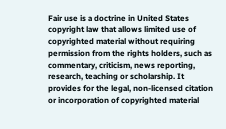Fair use is a doctrine in United States copyright law that allows limited use of copyrighted material without requiring permission from the rights holders, such as commentary, criticism, news reporting, research, teaching or scholarship. It provides for the legal, non-licensed citation or incorporation of copyrighted material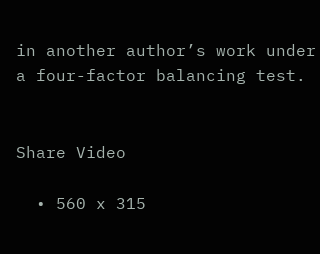in another author’s work under a four-factor balancing test.


Share Video

  • 560 x 315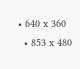• 640 x 360
  • 853 x 480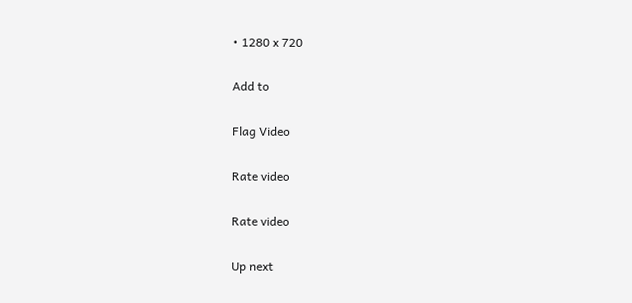• 1280 x 720

Add to

Flag Video

Rate video

Rate video

Up next